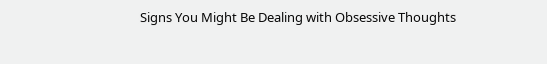Signs You Might Be Dealing with Obsessive Thoughts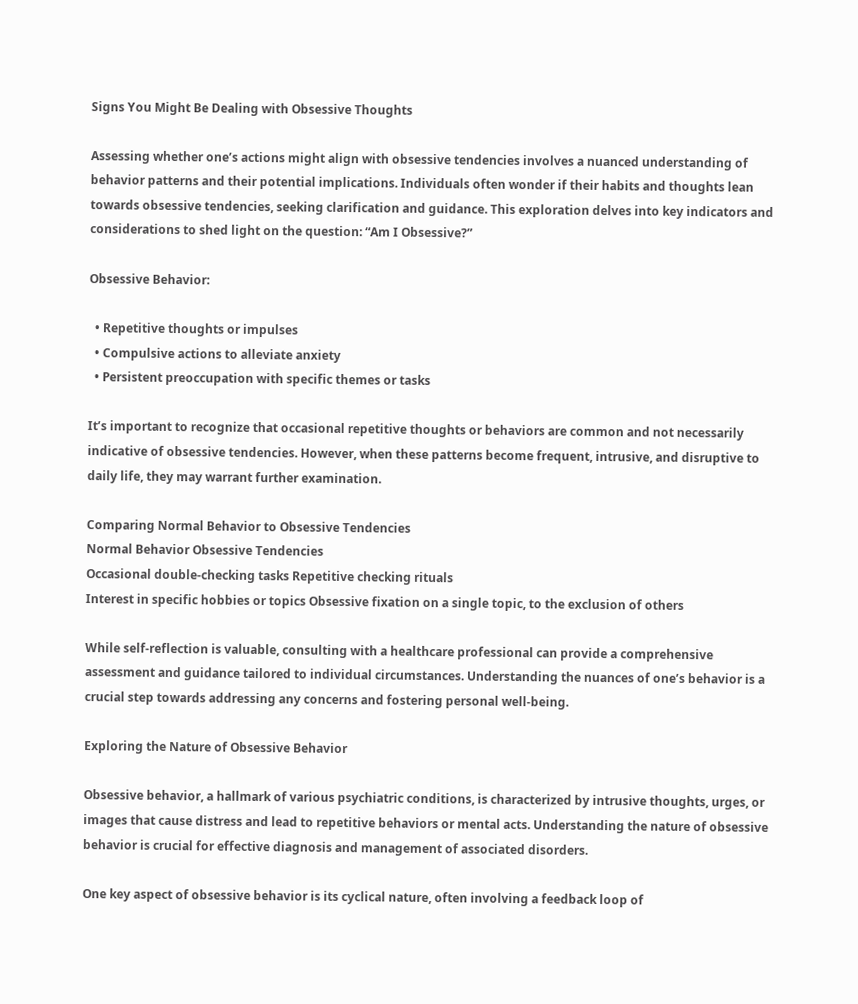Signs You Might Be Dealing with Obsessive Thoughts

Assessing whether one’s actions might align with obsessive tendencies involves a nuanced understanding of behavior patterns and their potential implications. Individuals often wonder if their habits and thoughts lean towards obsessive tendencies, seeking clarification and guidance. This exploration delves into key indicators and considerations to shed light on the question: “Am I Obsessive?”

Obsessive Behavior:

  • Repetitive thoughts or impulses
  • Compulsive actions to alleviate anxiety
  • Persistent preoccupation with specific themes or tasks

It’s important to recognize that occasional repetitive thoughts or behaviors are common and not necessarily indicative of obsessive tendencies. However, when these patterns become frequent, intrusive, and disruptive to daily life, they may warrant further examination.

Comparing Normal Behavior to Obsessive Tendencies
Normal Behavior Obsessive Tendencies
Occasional double-checking tasks Repetitive checking rituals
Interest in specific hobbies or topics Obsessive fixation on a single topic, to the exclusion of others

While self-reflection is valuable, consulting with a healthcare professional can provide a comprehensive assessment and guidance tailored to individual circumstances. Understanding the nuances of one’s behavior is a crucial step towards addressing any concerns and fostering personal well-being.

Exploring the Nature of Obsessive Behavior

Obsessive behavior, a hallmark of various psychiatric conditions, is characterized by intrusive thoughts, urges, or images that cause distress and lead to repetitive behaviors or mental acts. Understanding the nature of obsessive behavior is crucial for effective diagnosis and management of associated disorders.

One key aspect of obsessive behavior is its cyclical nature, often involving a feedback loop of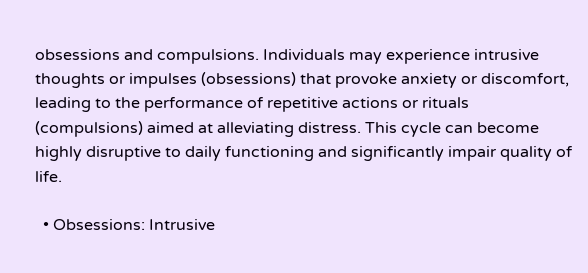obsessions and compulsions. Individuals may experience intrusive thoughts or impulses (obsessions) that provoke anxiety or discomfort, leading to the performance of repetitive actions or rituals (compulsions) aimed at alleviating distress. This cycle can become highly disruptive to daily functioning and significantly impair quality of life.

  • Obsessions: Intrusive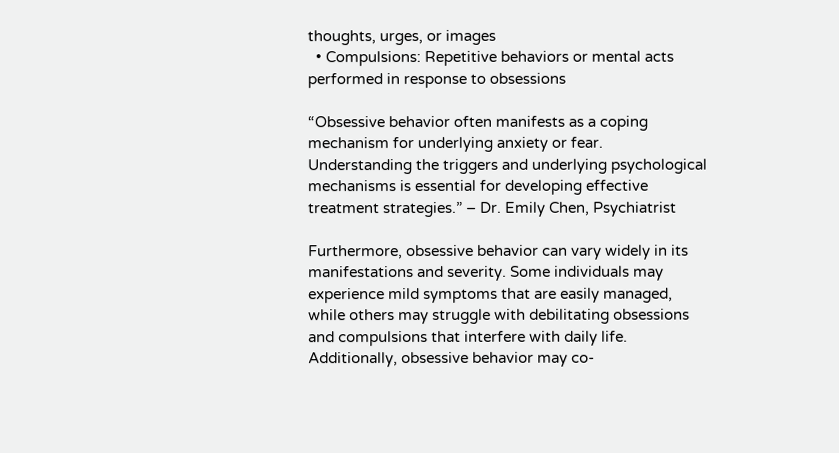thoughts, urges, or images
  • Compulsions: Repetitive behaviors or mental acts performed in response to obsessions

“Obsessive behavior often manifests as a coping mechanism for underlying anxiety or fear. Understanding the triggers and underlying psychological mechanisms is essential for developing effective treatment strategies.” – Dr. Emily Chen, Psychiatrist

Furthermore, obsessive behavior can vary widely in its manifestations and severity. Some individuals may experience mild symptoms that are easily managed, while others may struggle with debilitating obsessions and compulsions that interfere with daily life. Additionally, obsessive behavior may co-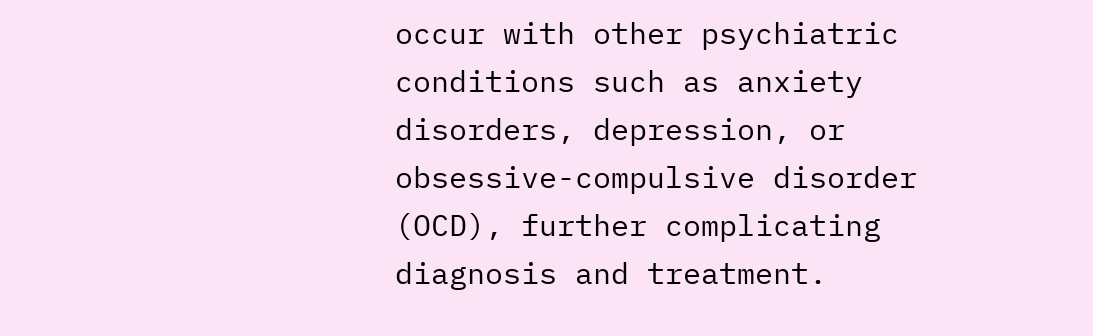occur with other psychiatric conditions such as anxiety disorders, depression, or obsessive-compulsive disorder (OCD), further complicating diagnosis and treatment.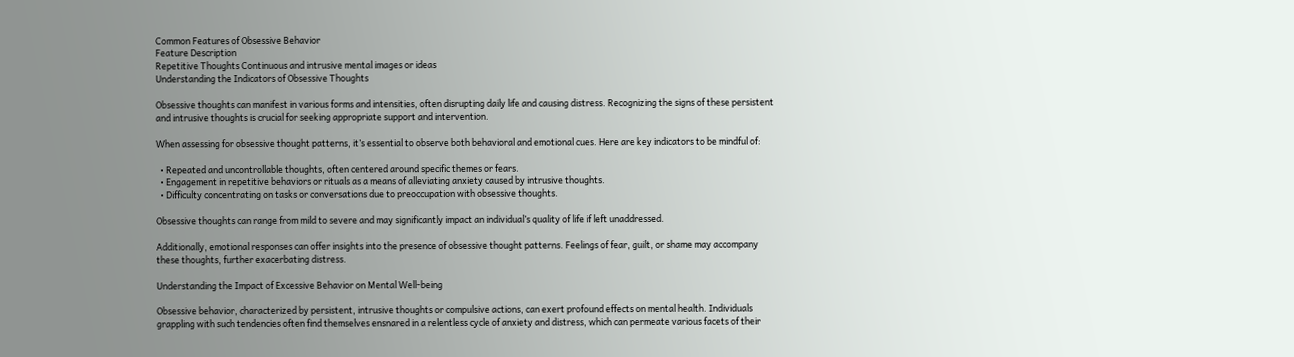Common Features of Obsessive Behavior
Feature Description
Repetitive Thoughts Continuous and intrusive mental images or ideas
Understanding the Indicators of Obsessive Thoughts

Obsessive thoughts can manifest in various forms and intensities, often disrupting daily life and causing distress. Recognizing the signs of these persistent and intrusive thoughts is crucial for seeking appropriate support and intervention.

When assessing for obsessive thought patterns, it’s essential to observe both behavioral and emotional cues. Here are key indicators to be mindful of:

  • Repeated and uncontrollable thoughts, often centered around specific themes or fears.
  • Engagement in repetitive behaviors or rituals as a means of alleviating anxiety caused by intrusive thoughts.
  • Difficulty concentrating on tasks or conversations due to preoccupation with obsessive thoughts.

Obsessive thoughts can range from mild to severe and may significantly impact an individual’s quality of life if left unaddressed.

Additionally, emotional responses can offer insights into the presence of obsessive thought patterns. Feelings of fear, guilt, or shame may accompany these thoughts, further exacerbating distress.

Understanding the Impact of Excessive Behavior on Mental Well-being

Obsessive behavior, characterized by persistent, intrusive thoughts or compulsive actions, can exert profound effects on mental health. Individuals grappling with such tendencies often find themselves ensnared in a relentless cycle of anxiety and distress, which can permeate various facets of their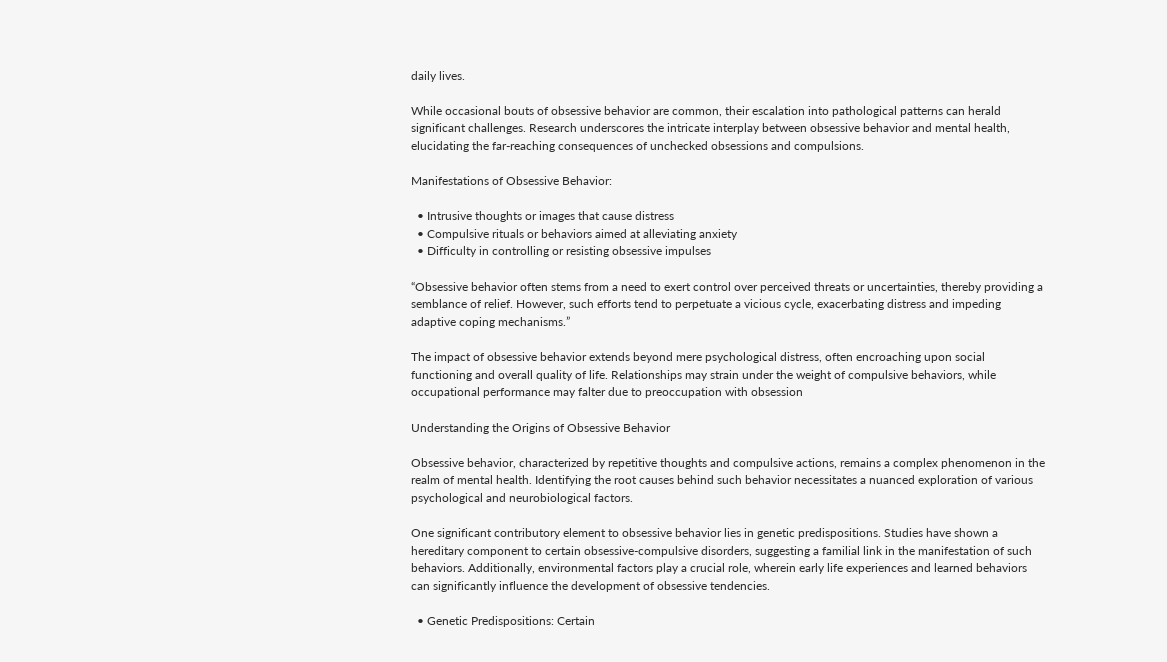daily lives.

While occasional bouts of obsessive behavior are common, their escalation into pathological patterns can herald significant challenges. Research underscores the intricate interplay between obsessive behavior and mental health, elucidating the far-reaching consequences of unchecked obsessions and compulsions.

Manifestations of Obsessive Behavior:

  • Intrusive thoughts or images that cause distress
  • Compulsive rituals or behaviors aimed at alleviating anxiety
  • Difficulty in controlling or resisting obsessive impulses

“Obsessive behavior often stems from a need to exert control over perceived threats or uncertainties, thereby providing a semblance of relief. However, such efforts tend to perpetuate a vicious cycle, exacerbating distress and impeding adaptive coping mechanisms.”

The impact of obsessive behavior extends beyond mere psychological distress, often encroaching upon social functioning and overall quality of life. Relationships may strain under the weight of compulsive behaviors, while occupational performance may falter due to preoccupation with obsession

Understanding the Origins of Obsessive Behavior

Obsessive behavior, characterized by repetitive thoughts and compulsive actions, remains a complex phenomenon in the realm of mental health. Identifying the root causes behind such behavior necessitates a nuanced exploration of various psychological and neurobiological factors.

One significant contributory element to obsessive behavior lies in genetic predispositions. Studies have shown a hereditary component to certain obsessive-compulsive disorders, suggesting a familial link in the manifestation of such behaviors. Additionally, environmental factors play a crucial role, wherein early life experiences and learned behaviors can significantly influence the development of obsessive tendencies.

  • Genetic Predispositions: Certain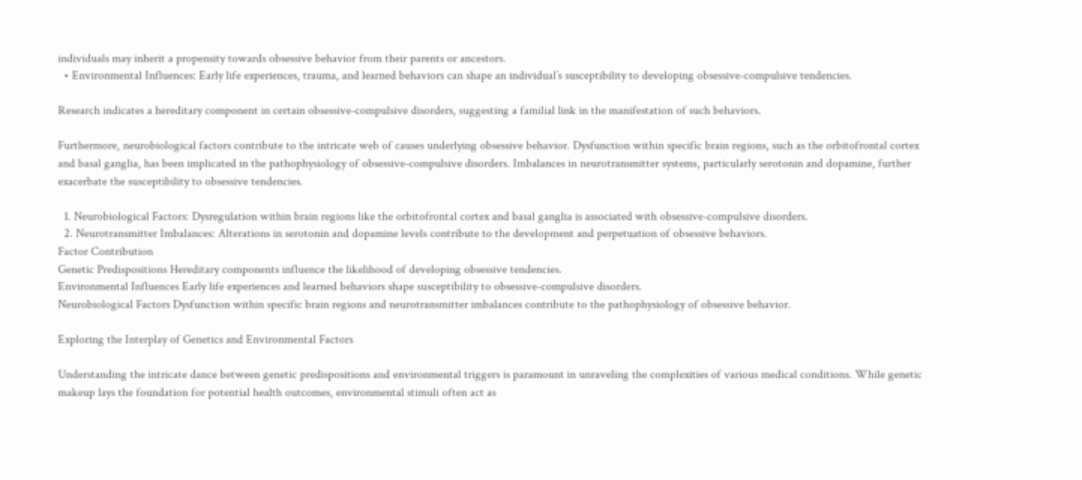individuals may inherit a propensity towards obsessive behavior from their parents or ancestors.
  • Environmental Influences: Early life experiences, trauma, and learned behaviors can shape an individual’s susceptibility to developing obsessive-compulsive tendencies.

Research indicates a hereditary component in certain obsessive-compulsive disorders, suggesting a familial link in the manifestation of such behaviors.

Furthermore, neurobiological factors contribute to the intricate web of causes underlying obsessive behavior. Dysfunction within specific brain regions, such as the orbitofrontal cortex and basal ganglia, has been implicated in the pathophysiology of obsessive-compulsive disorders. Imbalances in neurotransmitter systems, particularly serotonin and dopamine, further exacerbate the susceptibility to obsessive tendencies.

  1. Neurobiological Factors: Dysregulation within brain regions like the orbitofrontal cortex and basal ganglia is associated with obsessive-compulsive disorders.
  2. Neurotransmitter Imbalances: Alterations in serotonin and dopamine levels contribute to the development and perpetuation of obsessive behaviors.
Factor Contribution
Genetic Predispositions Hereditary components influence the likelihood of developing obsessive tendencies.
Environmental Influences Early life experiences and learned behaviors shape susceptibility to obsessive-compulsive disorders.
Neurobiological Factors Dysfunction within specific brain regions and neurotransmitter imbalances contribute to the pathophysiology of obsessive behavior.

Exploring the Interplay of Genetics and Environmental Factors

Understanding the intricate dance between genetic predispositions and environmental triggers is paramount in unraveling the complexities of various medical conditions. While genetic makeup lays the foundation for potential health outcomes, environmental stimuli often act as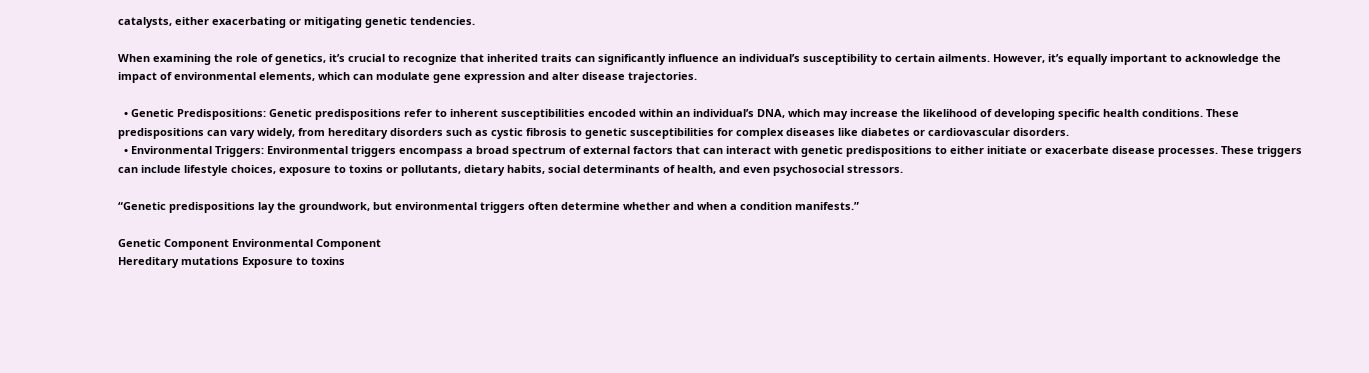catalysts, either exacerbating or mitigating genetic tendencies.

When examining the role of genetics, it’s crucial to recognize that inherited traits can significantly influence an individual’s susceptibility to certain ailments. However, it’s equally important to acknowledge the impact of environmental elements, which can modulate gene expression and alter disease trajectories.

  • Genetic Predispositions: Genetic predispositions refer to inherent susceptibilities encoded within an individual’s DNA, which may increase the likelihood of developing specific health conditions. These predispositions can vary widely, from hereditary disorders such as cystic fibrosis to genetic susceptibilities for complex diseases like diabetes or cardiovascular disorders.
  • Environmental Triggers: Environmental triggers encompass a broad spectrum of external factors that can interact with genetic predispositions to either initiate or exacerbate disease processes. These triggers can include lifestyle choices, exposure to toxins or pollutants, dietary habits, social determinants of health, and even psychosocial stressors.

“Genetic predispositions lay the groundwork, but environmental triggers often determine whether and when a condition manifests.”

Genetic Component Environmental Component
Hereditary mutations Exposure to toxins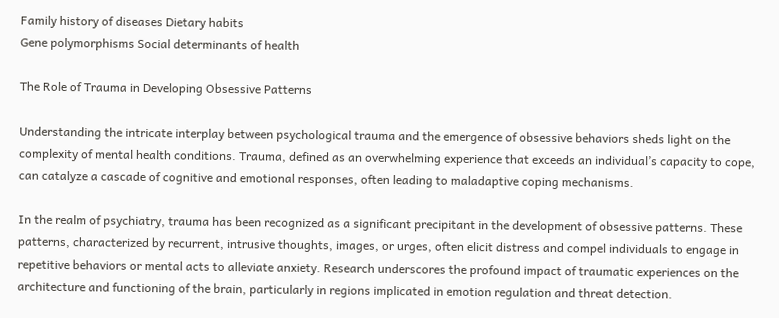Family history of diseases Dietary habits
Gene polymorphisms Social determinants of health

The Role of Trauma in Developing Obsessive Patterns

Understanding the intricate interplay between psychological trauma and the emergence of obsessive behaviors sheds light on the complexity of mental health conditions. Trauma, defined as an overwhelming experience that exceeds an individual’s capacity to cope, can catalyze a cascade of cognitive and emotional responses, often leading to maladaptive coping mechanisms.

In the realm of psychiatry, trauma has been recognized as a significant precipitant in the development of obsessive patterns. These patterns, characterized by recurrent, intrusive thoughts, images, or urges, often elicit distress and compel individuals to engage in repetitive behaviors or mental acts to alleviate anxiety. Research underscores the profound impact of traumatic experiences on the architecture and functioning of the brain, particularly in regions implicated in emotion regulation and threat detection.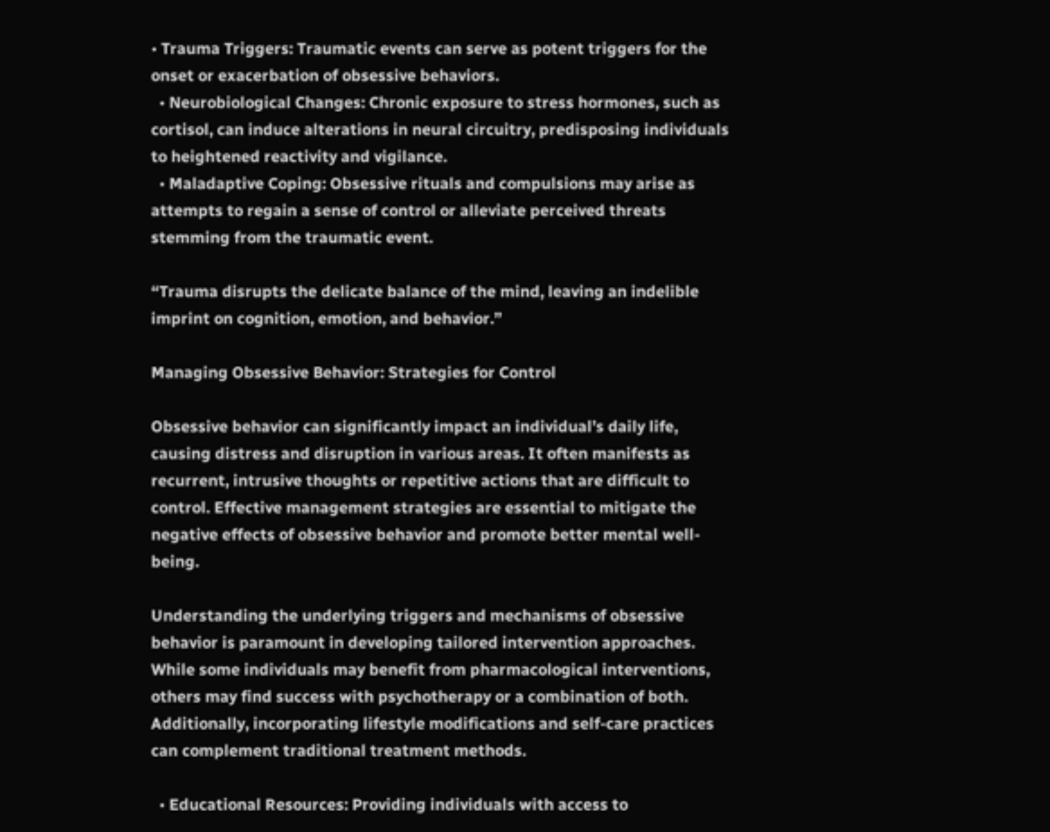• Trauma Triggers: Traumatic events can serve as potent triggers for the onset or exacerbation of obsessive behaviors.
  • Neurobiological Changes: Chronic exposure to stress hormones, such as cortisol, can induce alterations in neural circuitry, predisposing individuals to heightened reactivity and vigilance.
  • Maladaptive Coping: Obsessive rituals and compulsions may arise as attempts to regain a sense of control or alleviate perceived threats stemming from the traumatic event.

“Trauma disrupts the delicate balance of the mind, leaving an indelible imprint on cognition, emotion, and behavior.”

Managing Obsessive Behavior: Strategies for Control

Obsessive behavior can significantly impact an individual’s daily life, causing distress and disruption in various areas. It often manifests as recurrent, intrusive thoughts or repetitive actions that are difficult to control. Effective management strategies are essential to mitigate the negative effects of obsessive behavior and promote better mental well-being.

Understanding the underlying triggers and mechanisms of obsessive behavior is paramount in developing tailored intervention approaches. While some individuals may benefit from pharmacological interventions, others may find success with psychotherapy or a combination of both. Additionally, incorporating lifestyle modifications and self-care practices can complement traditional treatment methods.

  • Educational Resources: Providing individuals with access to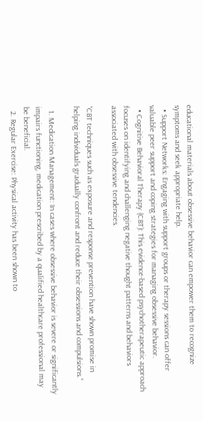educational materials about obsessive behavior can empower them to recognize symptoms and seek appropriate help.
  • Support Networks: Engaging with support groups or therapy sessions can offer valuable peer support and coping strategies for managing obsessive behavior.
  • Cognitive Behavioral Therapy (CBT): This evidence-based psychotherapeutic approach focuses on identifying and challenging negative thought patterns and behaviors associated with obsessive tendencies.

“CBT techniques such as exposure and response prevention have shown promise in helping individuals gradually confront and reduce their obsessions and compulsions.”

  1. Medication Management: In cases where obsessive behavior is severe or significantly impairs functioning, medication prescribed by a qualified healthcare professional may be beneficial.
  2. Regular Exercise: Physical activity has been shown to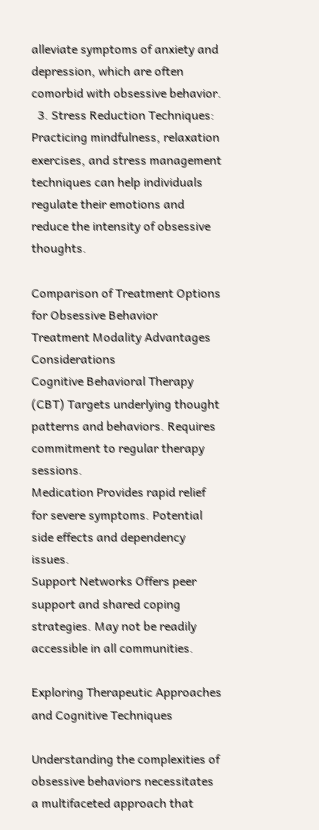alleviate symptoms of anxiety and depression, which are often comorbid with obsessive behavior.
  3. Stress Reduction Techniques: Practicing mindfulness, relaxation exercises, and stress management techniques can help individuals regulate their emotions and reduce the intensity of obsessive thoughts.

Comparison of Treatment Options for Obsessive Behavior
Treatment Modality Advantages Considerations
Cognitive Behavioral Therapy (CBT) Targets underlying thought patterns and behaviors. Requires commitment to regular therapy sessions.
Medication Provides rapid relief for severe symptoms. Potential side effects and dependency issues.
Support Networks Offers peer support and shared coping strategies. May not be readily accessible in all communities.

Exploring Therapeutic Approaches and Cognitive Techniques

Understanding the complexities of obsessive behaviors necessitates a multifaceted approach that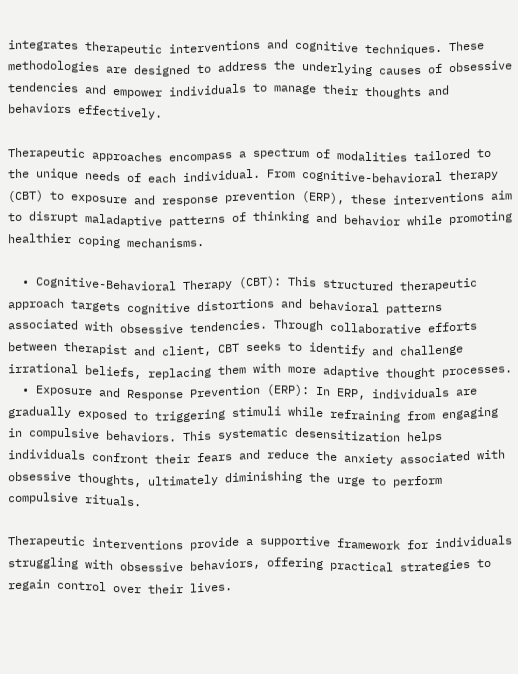integrates therapeutic interventions and cognitive techniques. These methodologies are designed to address the underlying causes of obsessive tendencies and empower individuals to manage their thoughts and behaviors effectively.

Therapeutic approaches encompass a spectrum of modalities tailored to the unique needs of each individual. From cognitive-behavioral therapy (CBT) to exposure and response prevention (ERP), these interventions aim to disrupt maladaptive patterns of thinking and behavior while promoting healthier coping mechanisms.

  • Cognitive-Behavioral Therapy (CBT): This structured therapeutic approach targets cognitive distortions and behavioral patterns associated with obsessive tendencies. Through collaborative efforts between therapist and client, CBT seeks to identify and challenge irrational beliefs, replacing them with more adaptive thought processes.
  • Exposure and Response Prevention (ERP): In ERP, individuals are gradually exposed to triggering stimuli while refraining from engaging in compulsive behaviors. This systematic desensitization helps individuals confront their fears and reduce the anxiety associated with obsessive thoughts, ultimately diminishing the urge to perform compulsive rituals.

Therapeutic interventions provide a supportive framework for individuals struggling with obsessive behaviors, offering practical strategies to regain control over their lives.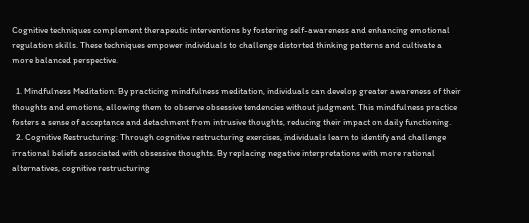Cognitive techniques complement therapeutic interventions by fostering self-awareness and enhancing emotional regulation skills. These techniques empower individuals to challenge distorted thinking patterns and cultivate a more balanced perspective.

  1. Mindfulness Meditation: By practicing mindfulness meditation, individuals can develop greater awareness of their thoughts and emotions, allowing them to observe obsessive tendencies without judgment. This mindfulness practice fosters a sense of acceptance and detachment from intrusive thoughts, reducing their impact on daily functioning.
  2. Cognitive Restructuring: Through cognitive restructuring exercises, individuals learn to identify and challenge irrational beliefs associated with obsessive thoughts. By replacing negative interpretations with more rational alternatives, cognitive restructuring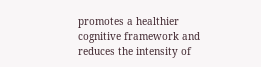promotes a healthier cognitive framework and reduces the intensity of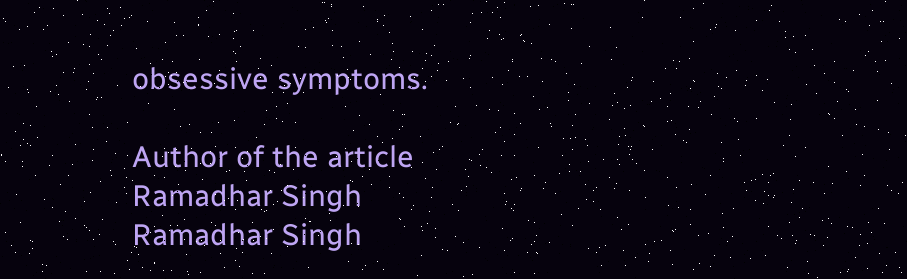obsessive symptoms.

Author of the article
Ramadhar Singh
Ramadhar Singh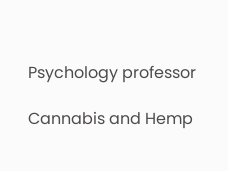Psychology professor

Cannabis and Hemp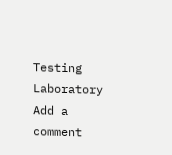Testing Laboratory
Add a comment